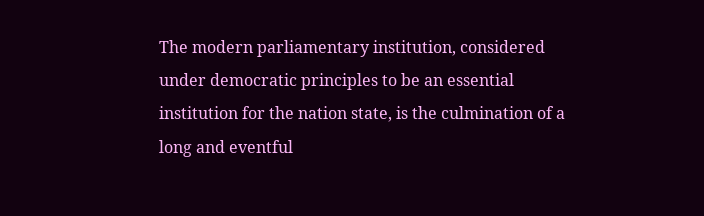The modern parliamentary institution, considered under democratic principles to be an essential institution for the nation state, is the culmination of a long and eventful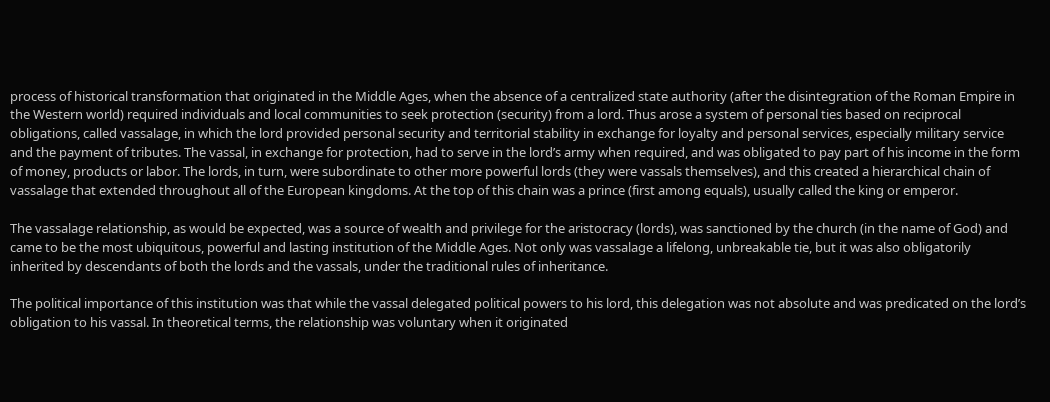process of historical transformation that originated in the Middle Ages, when the absence of a centralized state authority (after the disintegration of the Roman Empire in the Western world) required individuals and local communities to seek protection (security) from a lord. Thus arose a system of personal ties based on reciprocal obligations, called vassalage, in which the lord provided personal security and territorial stability in exchange for loyalty and personal services, especially military service and the payment of tributes. The vassal, in exchange for protection, had to serve in the lord’s army when required, and was obligated to pay part of his income in the form of money, products or labor. The lords, in turn, were subordinate to other more powerful lords (they were vassals themselves), and this created a hierarchical chain of vassalage that extended throughout all of the European kingdoms. At the top of this chain was a prince (first among equals), usually called the king or emperor.

The vassalage relationship, as would be expected, was a source of wealth and privilege for the aristocracy (lords), was sanctioned by the church (in the name of God) and came to be the most ubiquitous, powerful and lasting institution of the Middle Ages. Not only was vassalage a lifelong, unbreakable tie, but it was also obligatorily inherited by descendants of both the lords and the vassals, under the traditional rules of inheritance.

The political importance of this institution was that while the vassal delegated political powers to his lord, this delegation was not absolute and was predicated on the lord’s obligation to his vassal. In theoretical terms, the relationship was voluntary when it originated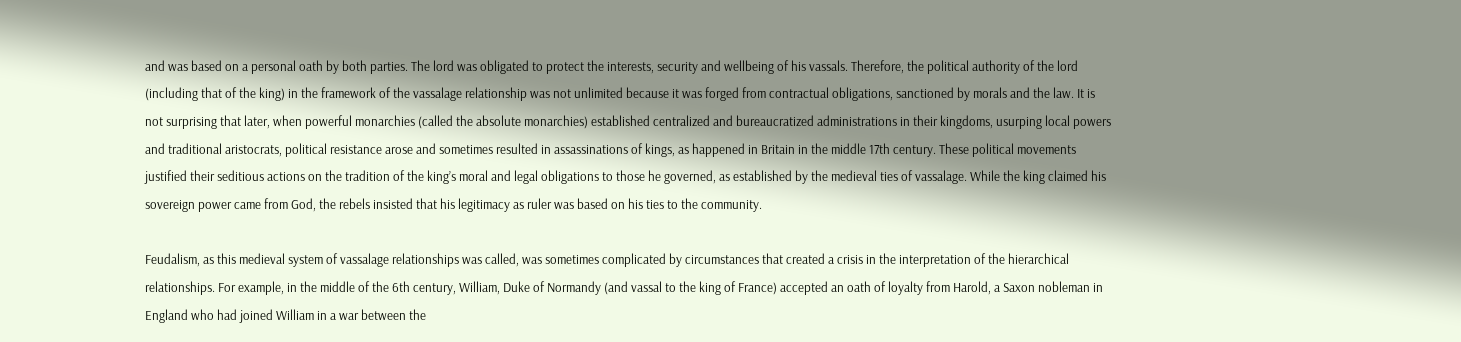and was based on a personal oath by both parties. The lord was obligated to protect the interests, security and wellbeing of his vassals. Therefore, the political authority of the lord (including that of the king) in the framework of the vassalage relationship was not unlimited because it was forged from contractual obligations, sanctioned by morals and the law. It is not surprising that later, when powerful monarchies (called the absolute monarchies) established centralized and bureaucratized administrations in their kingdoms, usurping local powers and traditional aristocrats, political resistance arose and sometimes resulted in assassinations of kings, as happened in Britain in the middle 17th century. These political movements justified their seditious actions on the tradition of the king’s moral and legal obligations to those he governed, as established by the medieval ties of vassalage. While the king claimed his sovereign power came from God, the rebels insisted that his legitimacy as ruler was based on his ties to the community.

Feudalism, as this medieval system of vassalage relationships was called, was sometimes complicated by circumstances that created a crisis in the interpretation of the hierarchical relationships. For example, in the middle of the 6th century, William, Duke of Normandy (and vassal to the king of France) accepted an oath of loyalty from Harold, a Saxon nobleman in England who had joined William in a war between the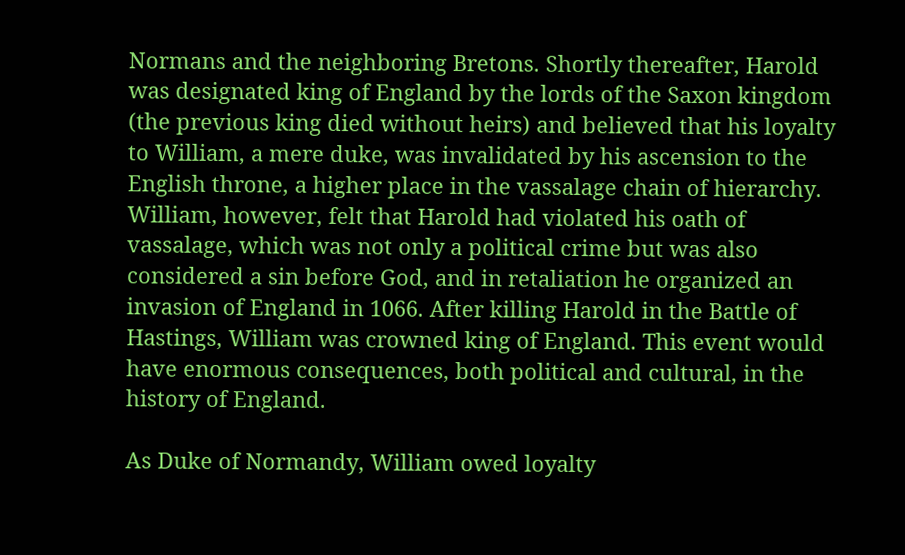Normans and the neighboring Bretons. Shortly thereafter, Harold was designated king of England by the lords of the Saxon kingdom (the previous king died without heirs) and believed that his loyalty to William, a mere duke, was invalidated by his ascension to the English throne, a higher place in the vassalage chain of hierarchy. William, however, felt that Harold had violated his oath of vassalage, which was not only a political crime but was also considered a sin before God, and in retaliation he organized an invasion of England in 1066. After killing Harold in the Battle of Hastings, William was crowned king of England. This event would have enormous consequences, both political and cultural, in the history of England.

As Duke of Normandy, William owed loyalty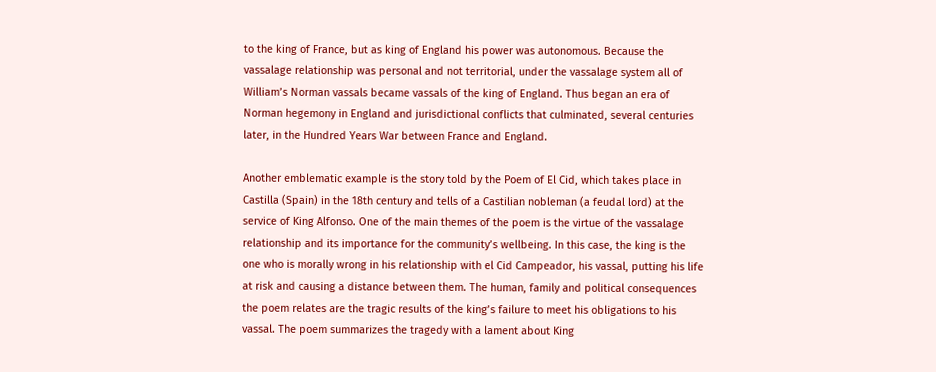to the king of France, but as king of England his power was autonomous. Because the vassalage relationship was personal and not territorial, under the vassalage system all of William’s Norman vassals became vassals of the king of England. Thus began an era of Norman hegemony in England and jurisdictional conflicts that culminated, several centuries later, in the Hundred Years War between France and England.

Another emblematic example is the story told by the Poem of El Cid, which takes place in Castilla (Spain) in the 18th century and tells of a Castilian nobleman (a feudal lord) at the service of King Alfonso. One of the main themes of the poem is the virtue of the vassalage relationship and its importance for the community’s wellbeing. In this case, the king is the one who is morally wrong in his relationship with el Cid Campeador, his vassal, putting his life at risk and causing a distance between them. The human, family and political consequences the poem relates are the tragic results of the king’s failure to meet his obligations to his vassal. The poem summarizes the tragedy with a lament about King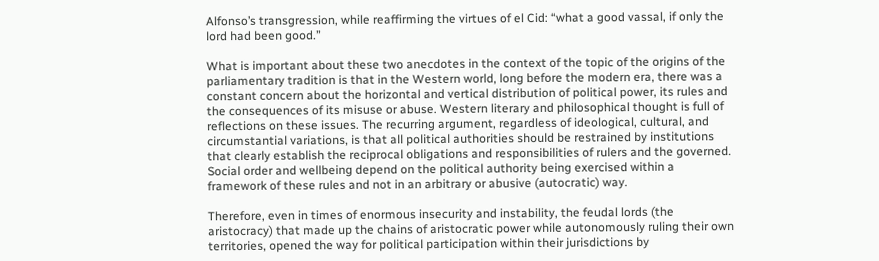Alfonso’s transgression, while reaffirming the virtues of el Cid: “what a good vassal, if only the lord had been good.”

What is important about these two anecdotes in the context of the topic of the origins of the parliamentary tradition is that in the Western world, long before the modern era, there was a constant concern about the horizontal and vertical distribution of political power, its rules and the consequences of its misuse or abuse. Western literary and philosophical thought is full of reflections on these issues. The recurring argument, regardless of ideological, cultural, and circumstantial variations, is that all political authorities should be restrained by institutions that clearly establish the reciprocal obligations and responsibilities of rulers and the governed. Social order and wellbeing depend on the political authority being exercised within a framework of these rules and not in an arbitrary or abusive (autocratic) way.

Therefore, even in times of enormous insecurity and instability, the feudal lords (the aristocracy) that made up the chains of aristocratic power while autonomously ruling their own territories, opened the way for political participation within their jurisdictions by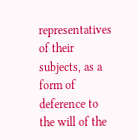representatives of their subjects, as a form of deference to the will of the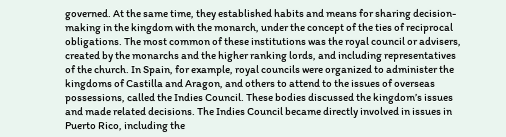governed. At the same time, they established habits and means for sharing decision-making in the kingdom with the monarch, under the concept of the ties of reciprocal obligations. The most common of these institutions was the royal council or advisers, created by the monarchs and the higher ranking lords, and including representatives of the church. In Spain, for example, royal councils were organized to administer the kingdoms of Castilla and Aragon, and others to attend to the issues of overseas possessions, called the Indies Council. These bodies discussed the kingdom’s issues and made related decisions. The Indies Council became directly involved in issues in Puerto Rico, including the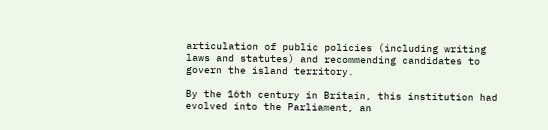articulation of public policies (including writing laws and statutes) and recommending candidates to govern the island territory.

By the 16th century in Britain, this institution had evolved into the Parliament, an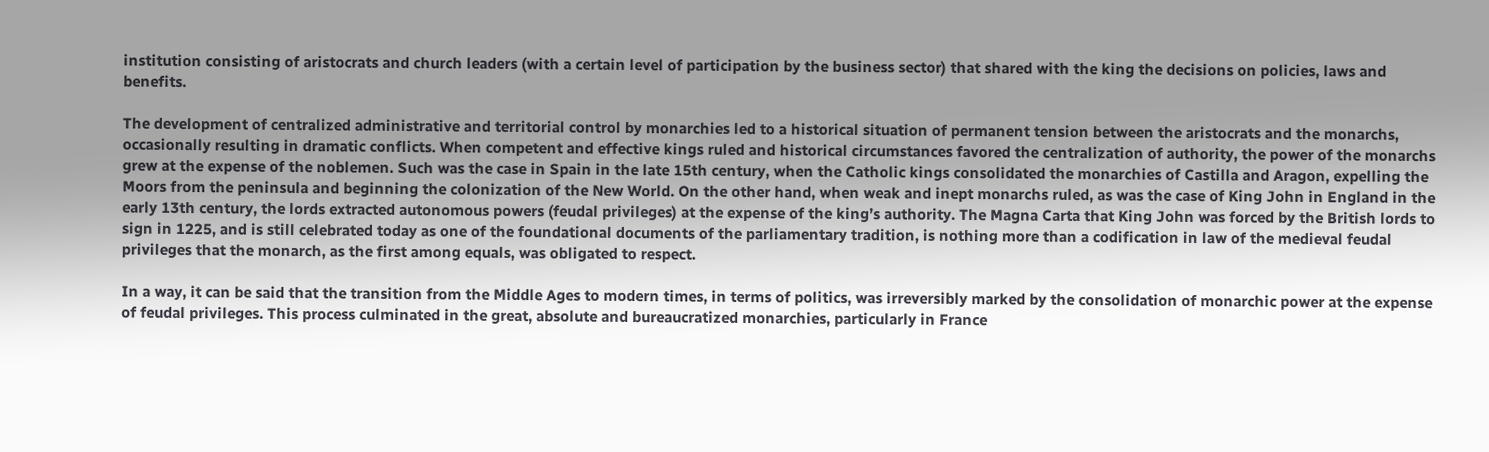institution consisting of aristocrats and church leaders (with a certain level of participation by the business sector) that shared with the king the decisions on policies, laws and benefits.

The development of centralized administrative and territorial control by monarchies led to a historical situation of permanent tension between the aristocrats and the monarchs, occasionally resulting in dramatic conflicts. When competent and effective kings ruled and historical circumstances favored the centralization of authority, the power of the monarchs grew at the expense of the noblemen. Such was the case in Spain in the late 15th century, when the Catholic kings consolidated the monarchies of Castilla and Aragon, expelling the Moors from the peninsula and beginning the colonization of the New World. On the other hand, when weak and inept monarchs ruled, as was the case of King John in England in the early 13th century, the lords extracted autonomous powers (feudal privileges) at the expense of the king’s authority. The Magna Carta that King John was forced by the British lords to sign in 1225, and is still celebrated today as one of the foundational documents of the parliamentary tradition, is nothing more than a codification in law of the medieval feudal privileges that the monarch, as the first among equals, was obligated to respect.

In a way, it can be said that the transition from the Middle Ages to modern times, in terms of politics, was irreversibly marked by the consolidation of monarchic power at the expense of feudal privileges. This process culminated in the great, absolute and bureaucratized monarchies, particularly in France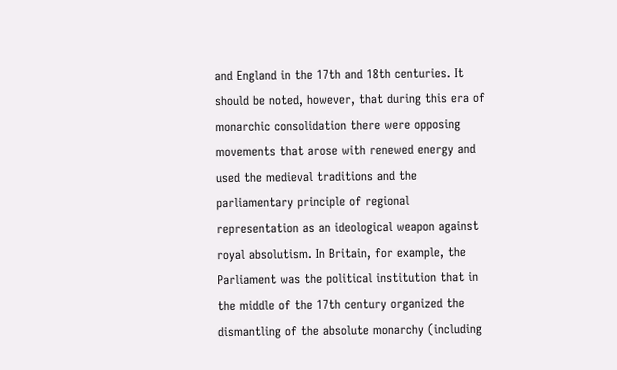and England in the 17th and 18th centuries. It should be noted, however, that during this era of monarchic consolidation there were opposing movements that arose with renewed energy and used the medieval traditions and the parliamentary principle of regional representation as an ideological weapon against royal absolutism. In Britain, for example, the Parliament was the political institution that in the middle of the 17th century organized the dismantling of the absolute monarchy (including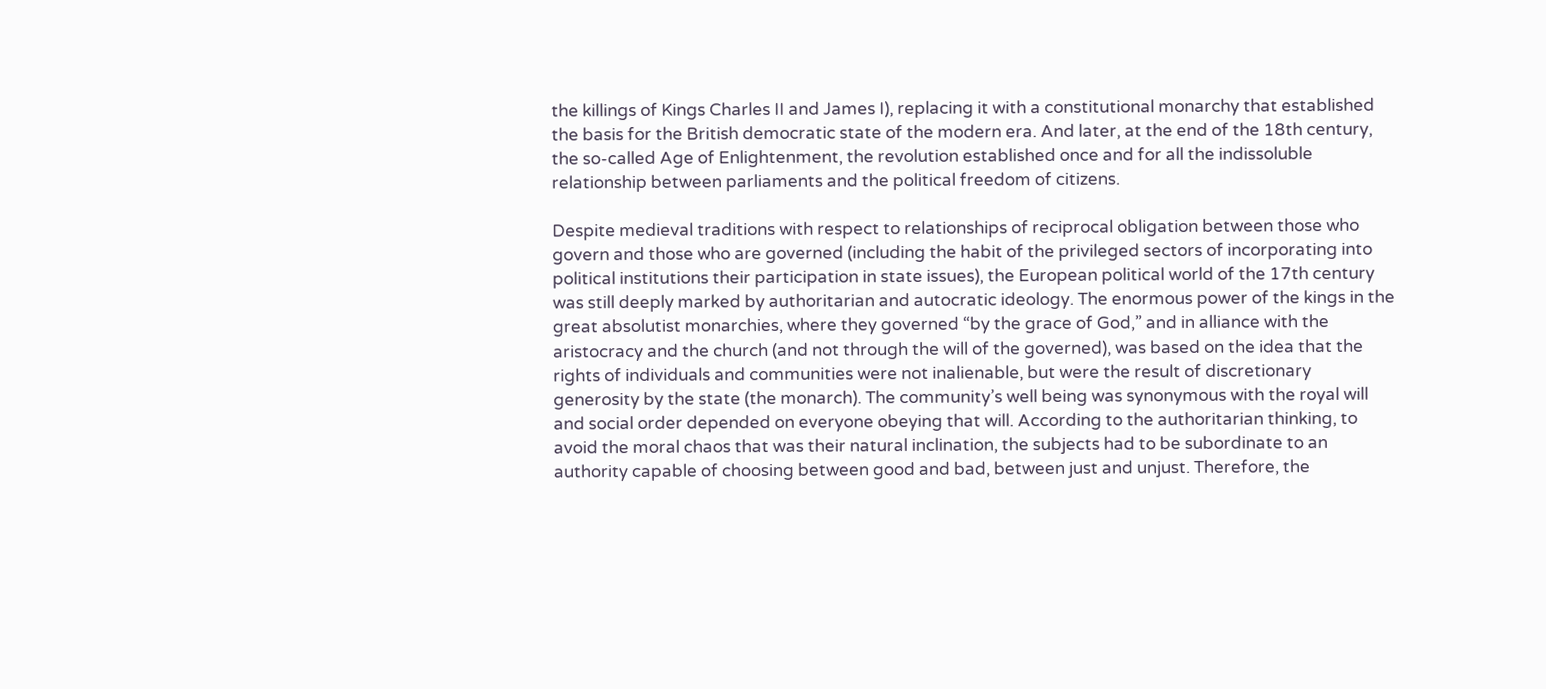the killings of Kings Charles II and James I), replacing it with a constitutional monarchy that established the basis for the British democratic state of the modern era. And later, at the end of the 18th century, the so-called Age of Enlightenment, the revolution established once and for all the indissoluble relationship between parliaments and the political freedom of citizens.

Despite medieval traditions with respect to relationships of reciprocal obligation between those who govern and those who are governed (including the habit of the privileged sectors of incorporating into political institutions their participation in state issues), the European political world of the 17th century was still deeply marked by authoritarian and autocratic ideology. The enormous power of the kings in the great absolutist monarchies, where they governed “by the grace of God,” and in alliance with the aristocracy and the church (and not through the will of the governed), was based on the idea that the rights of individuals and communities were not inalienable, but were the result of discretionary generosity by the state (the monarch). The community’s well being was synonymous with the royal will and social order depended on everyone obeying that will. According to the authoritarian thinking, to avoid the moral chaos that was their natural inclination, the subjects had to be subordinate to an authority capable of choosing between good and bad, between just and unjust. Therefore, the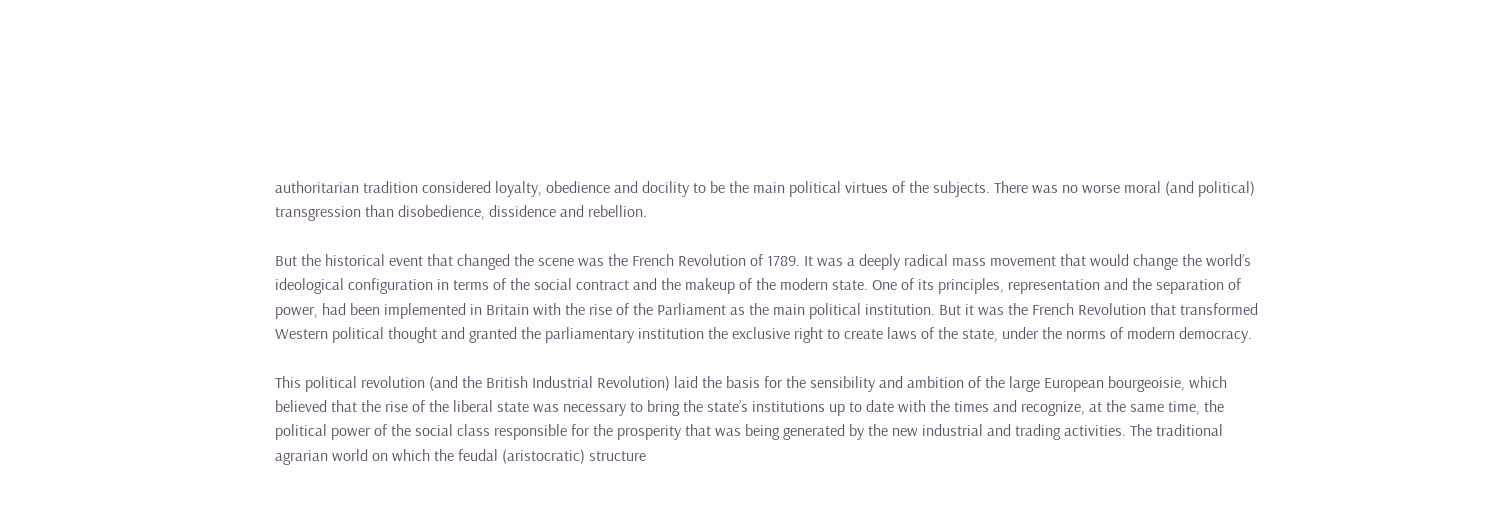authoritarian tradition considered loyalty, obedience and docility to be the main political virtues of the subjects. There was no worse moral (and political) transgression than disobedience, dissidence and rebellion.

But the historical event that changed the scene was the French Revolution of 1789. It was a deeply radical mass movement that would change the world’s ideological configuration in terms of the social contract and the makeup of the modern state. One of its principles, representation and the separation of power, had been implemented in Britain with the rise of the Parliament as the main political institution. But it was the French Revolution that transformed Western political thought and granted the parliamentary institution the exclusive right to create laws of the state, under the norms of modern democracy.

This political revolution (and the British Industrial Revolution) laid the basis for the sensibility and ambition of the large European bourgeoisie, which believed that the rise of the liberal state was necessary to bring the state’s institutions up to date with the times and recognize, at the same time, the political power of the social class responsible for the prosperity that was being generated by the new industrial and trading activities. The traditional agrarian world on which the feudal (aristocratic) structure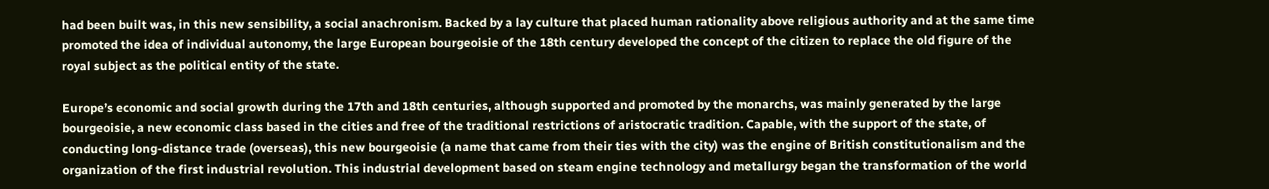had been built was, in this new sensibility, a social anachronism. Backed by a lay culture that placed human rationality above religious authority and at the same time promoted the idea of individual autonomy, the large European bourgeoisie of the 18th century developed the concept of the citizen to replace the old figure of the royal subject as the political entity of the state.

Europe’s economic and social growth during the 17th and 18th centuries, although supported and promoted by the monarchs, was mainly generated by the large bourgeoisie, a new economic class based in the cities and free of the traditional restrictions of aristocratic tradition. Capable, with the support of the state, of conducting long-distance trade (overseas), this new bourgeoisie (a name that came from their ties with the city) was the engine of British constitutionalism and the organization of the first industrial revolution. This industrial development based on steam engine technology and metallurgy began the transformation of the world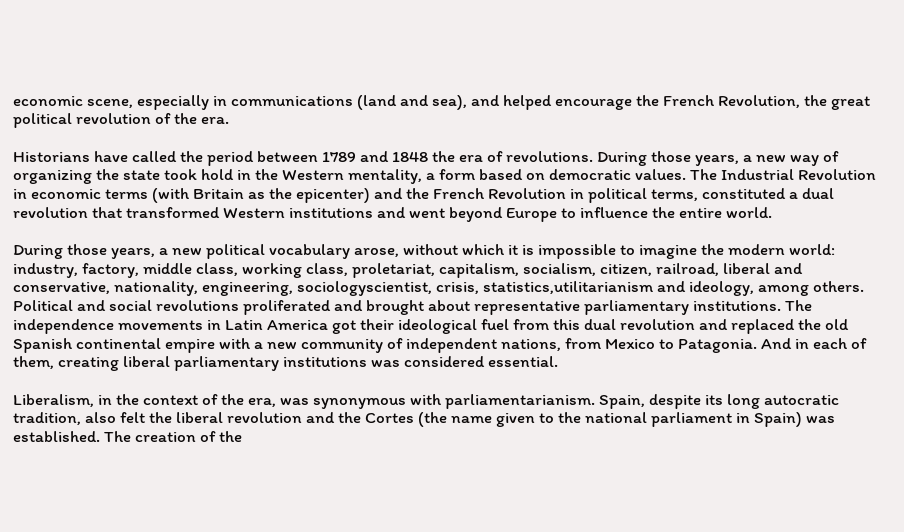economic scene, especially in communications (land and sea), and helped encourage the French Revolution, the great political revolution of the era.

Historians have called the period between 1789 and 1848 the era of revolutions. During those years, a new way of organizing the state took hold in the Western mentality, a form based on democratic values. The Industrial Revolution in economic terms (with Britain as the epicenter) and the French Revolution in political terms, constituted a dual revolution that transformed Western institutions and went beyond Europe to influence the entire world.

During those years, a new political vocabulary arose, without which it is impossible to imagine the modern world: industry, factory, middle class, working class, proletariat, capitalism, socialism, citizen, railroad, liberal and conservative, nationality, engineering, sociologyscientist, crisis, statistics,utilitarianism and ideology, among others. Political and social revolutions proliferated and brought about representative parliamentary institutions. The independence movements in Latin America got their ideological fuel from this dual revolution and replaced the old Spanish continental empire with a new community of independent nations, from Mexico to Patagonia. And in each of them, creating liberal parliamentary institutions was considered essential.

Liberalism, in the context of the era, was synonymous with parliamentarianism. Spain, despite its long autocratic tradition, also felt the liberal revolution and the Cortes (the name given to the national parliament in Spain) was established. The creation of the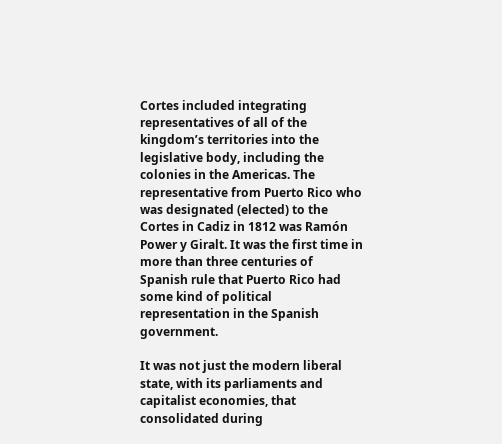Cortes included integrating representatives of all of the kingdom’s territories into the legislative body, including the colonies in the Americas. The representative from Puerto Rico who was designated (elected) to the Cortes in Cadiz in 1812 was Ramón Power y Giralt. It was the first time in more than three centuries of Spanish rule that Puerto Rico had some kind of political representation in the Spanish government.

It was not just the modern liberal state, with its parliaments and capitalist economies, that consolidated during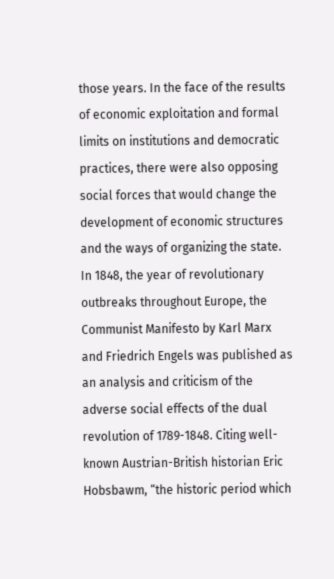those years. In the face of the results of economic exploitation and formal limits on institutions and democratic practices, there were also opposing social forces that would change the development of economic structures and the ways of organizing the state. In 1848, the year of revolutionary outbreaks throughout Europe, the Communist Manifesto by Karl Marx and Friedrich Engels was published as an analysis and criticism of the adverse social effects of the dual revolution of 1789-1848. Citing well-known Austrian-British historian Eric Hobsbawm, “the historic period which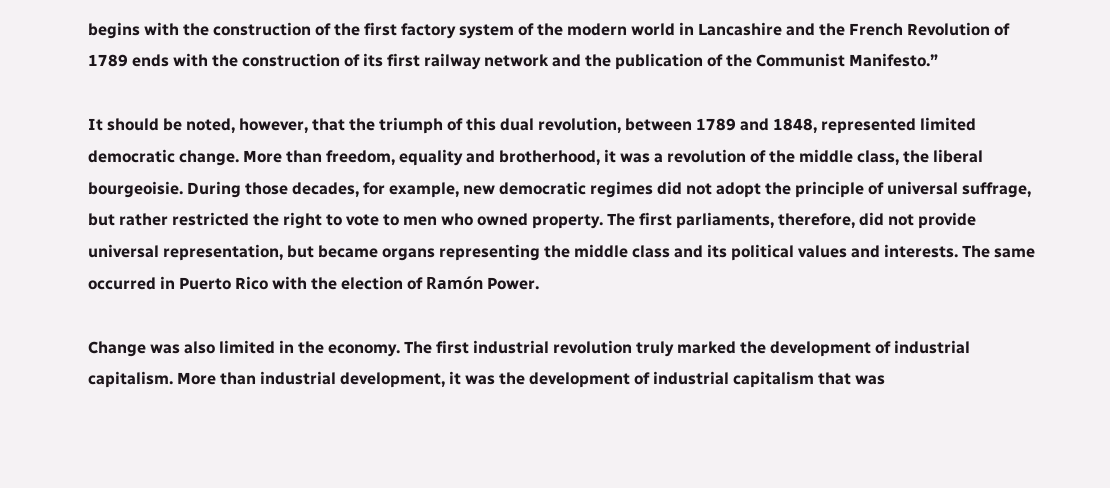begins with the construction of the first factory system of the modern world in Lancashire and the French Revolution of 1789 ends with the construction of its first railway network and the publication of the Communist Manifesto.”

It should be noted, however, that the triumph of this dual revolution, between 1789 and 1848, represented limited democratic change. More than freedom, equality and brotherhood, it was a revolution of the middle class, the liberal bourgeoisie. During those decades, for example, new democratic regimes did not adopt the principle of universal suffrage, but rather restricted the right to vote to men who owned property. The first parliaments, therefore, did not provide universal representation, but became organs representing the middle class and its political values and interests. The same occurred in Puerto Rico with the election of Ramón Power.

Change was also limited in the economy. The first industrial revolution truly marked the development of industrial capitalism. More than industrial development, it was the development of industrial capitalism that was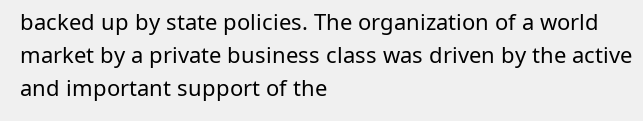backed up by state policies. The organization of a world market by a private business class was driven by the active and important support of the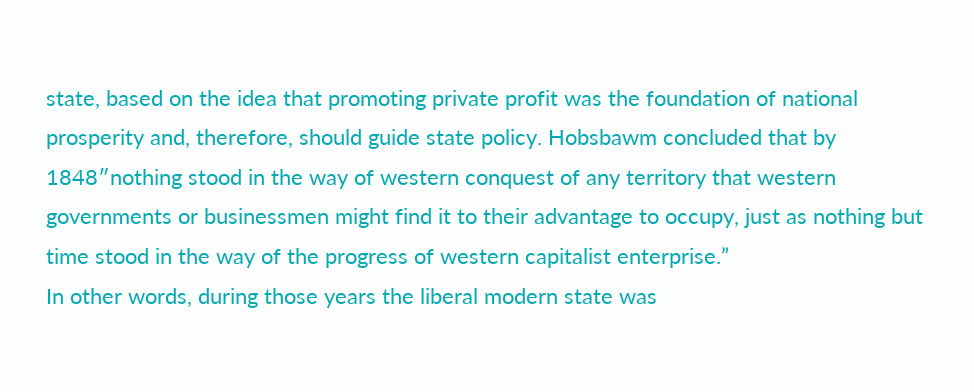state, based on the idea that promoting private profit was the foundation of national prosperity and, therefore, should guide state policy. Hobsbawm concluded that by 1848″nothing stood in the way of western conquest of any territory that western governments or businessmen might find it to their advantage to occupy, just as nothing but time stood in the way of the progress of western capitalist enterprise.”
In other words, during those years the liberal modern state was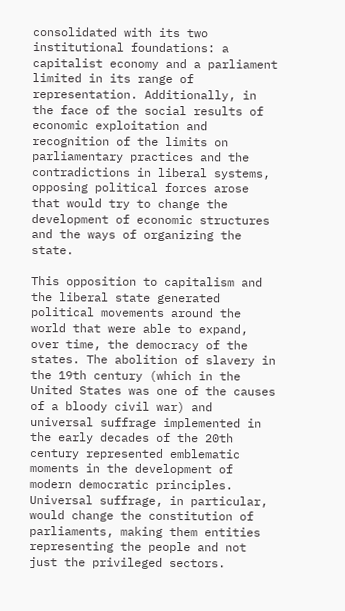consolidated with its two institutional foundations: a capitalist economy and a parliament limited in its range of representation. Additionally, in the face of the social results of economic exploitation and recognition of the limits on parliamentary practices and the contradictions in liberal systems, opposing political forces arose that would try to change the development of economic structures and the ways of organizing the state.

This opposition to capitalism and the liberal state generated political movements around the world that were able to expand, over time, the democracy of the states. The abolition of slavery in the 19th century (which in the United States was one of the causes of a bloody civil war) and universal suffrage implemented in the early decades of the 20th century represented emblematic moments in the development of modern democratic principles. Universal suffrage, in particular, would change the constitution of parliaments, making them entities representing the people and not just the privileged sectors.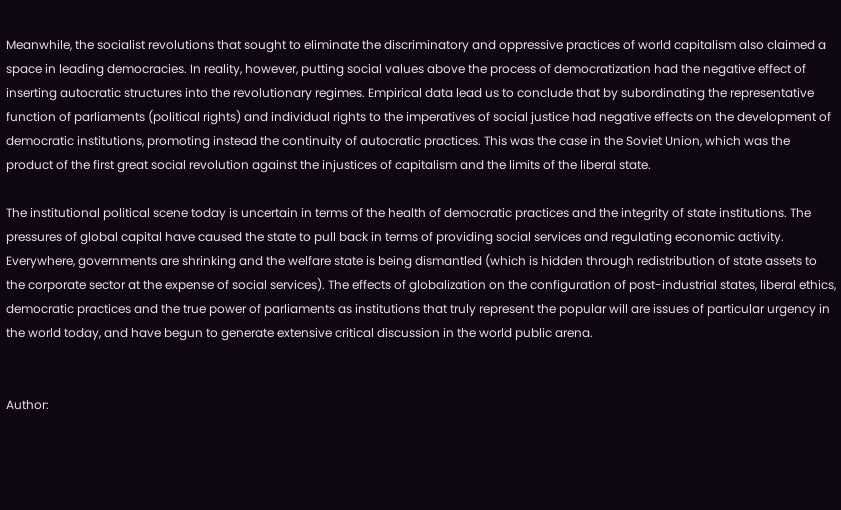Meanwhile, the socialist revolutions that sought to eliminate the discriminatory and oppressive practices of world capitalism also claimed a space in leading democracies. In reality, however, putting social values above the process of democratization had the negative effect of inserting autocratic structures into the revolutionary regimes. Empirical data lead us to conclude that by subordinating the representative function of parliaments (political rights) and individual rights to the imperatives of social justice had negative effects on the development of democratic institutions, promoting instead the continuity of autocratic practices. This was the case in the Soviet Union, which was the product of the first great social revolution against the injustices of capitalism and the limits of the liberal state.

The institutional political scene today is uncertain in terms of the health of democratic practices and the integrity of state institutions. The pressures of global capital have caused the state to pull back in terms of providing social services and regulating economic activity. Everywhere, governments are shrinking and the welfare state is being dismantled (which is hidden through redistribution of state assets to the corporate sector at the expense of social services). The effects of globalization on the configuration of post-industrial states, liberal ethics, democratic practices and the true power of parliaments as institutions that truly represent the popular will are issues of particular urgency in the world today, and have begun to generate extensive critical discussion in the world public arena.


Author: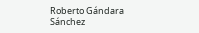Roberto Gándara Sánchez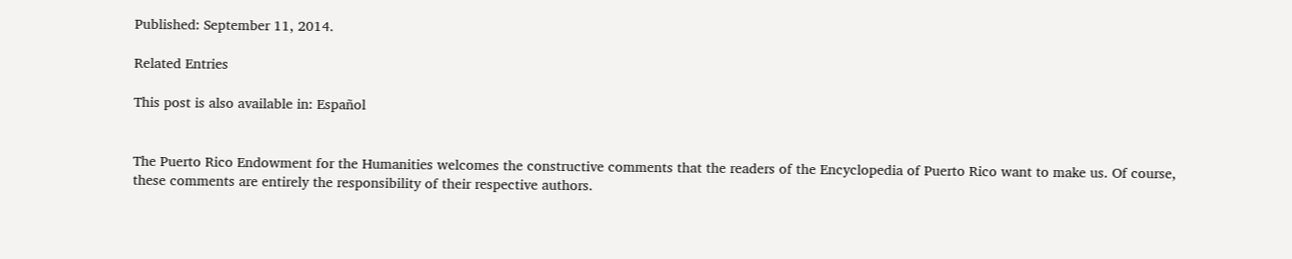Published: September 11, 2014.

Related Entries

This post is also available in: Español


The Puerto Rico Endowment for the Humanities welcomes the constructive comments that the readers of the Encyclopedia of Puerto Rico want to make us. Of course, these comments are entirely the responsibility of their respective authors.